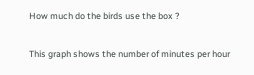How much do the birds use the box ?

This graph shows the number of minutes per hour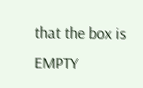that the box is EMPTY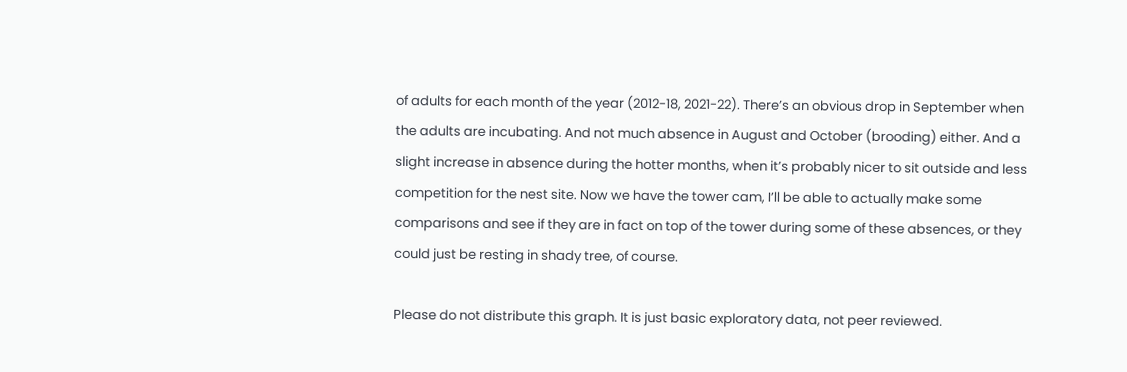of adults for each month of the year (2012-18, 2021-22). There’s an obvious drop in September when the adults are incubating. And not much absence in August and October (brooding) either. And a slight increase in absence during the hotter months, when it’s probably nicer to sit outside and less competition for the nest site. Now we have the tower cam, I’ll be able to actually make some comparisons and see if they are in fact on top of the tower during some of these absences, or they could just be resting in shady tree, of course.

Please do not distribute this graph. It is just basic exploratory data, not peer reviewed.